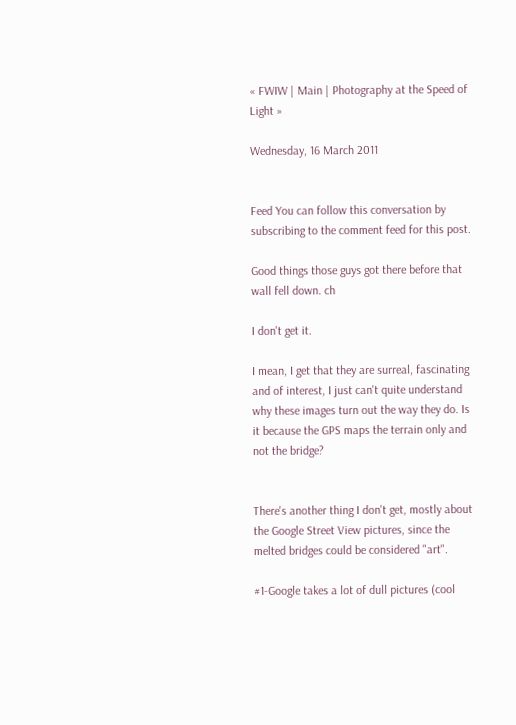« FWIW | Main | Photography at the Speed of Light »

Wednesday, 16 March 2011


Feed You can follow this conversation by subscribing to the comment feed for this post.

Good things those guys got there before that wall fell down. ch

I don't get it.

I mean, I get that they are surreal, fascinating and of interest, I just can't quite understand why these images turn out the way they do. Is it because the GPS maps the terrain only and not the bridge?


There's another thing I don't get, mostly about the Google Street View pictures, since the melted bridges could be considered "art".

#1-Google takes a lot of dull pictures (cool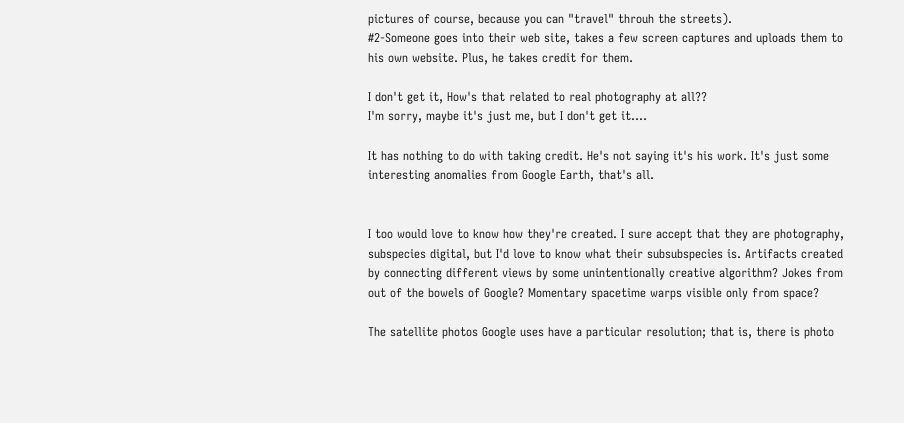pictures of course, because you can "travel" throuh the streets).
#2-Someone goes into their web site, takes a few screen captures and uploads them to his own website. Plus, he takes credit for them.

I don't get it, How's that related to real photography at all??
I'm sorry, maybe it's just me, but I don't get it....

It has nothing to do with taking credit. He's not saying it's his work. It's just some interesting anomalies from Google Earth, that's all.


I too would love to know how they're created. I sure accept that they are photography, subspecies digital, but I'd love to know what their subsubspecies is. Artifacts created by connecting different views by some unintentionally creative algorithm? Jokes from out of the bowels of Google? Momentary spacetime warps visible only from space?

The satellite photos Google uses have a particular resolution; that is, there is photo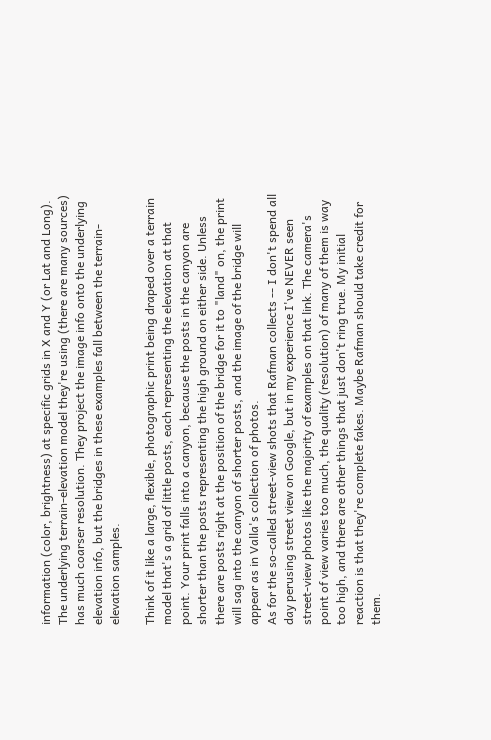information (color, brightness) at specific grids in X and Y (or Lat and Long). The underlying terrain-elevation model they're using (there are many sources) has much coarser resolution. They project the image info onto the underlying elevation info, but the bridges in these examples fall between the terrain-elevation samples.

Think of it like a large, flexible, photographic print being draped over a terrain model that's a grid of little posts, each representing the elevation at that point. Your print falls into a canyon, because the posts in the canyon are shorter than the posts representing the high ground on either side. Unless there are posts right at the position of the bridge for it to "land" on, the print will sag into the canyon of shorter posts, and the image of the bridge will appear as in Valla's collection of photos.
As for the so-called street-view shots that Rafman collects -- I don't spend all day perusing street view on Google, but in my experience I've NEVER seen street-view photos like the majority of examples on that link. The camera's point of view varies too much, the quality (resolution) of many of them is way too high, and there are other things that just don't ring true. My initial reaction is that they're complete fakes. Maybe Rafman should take credit for them.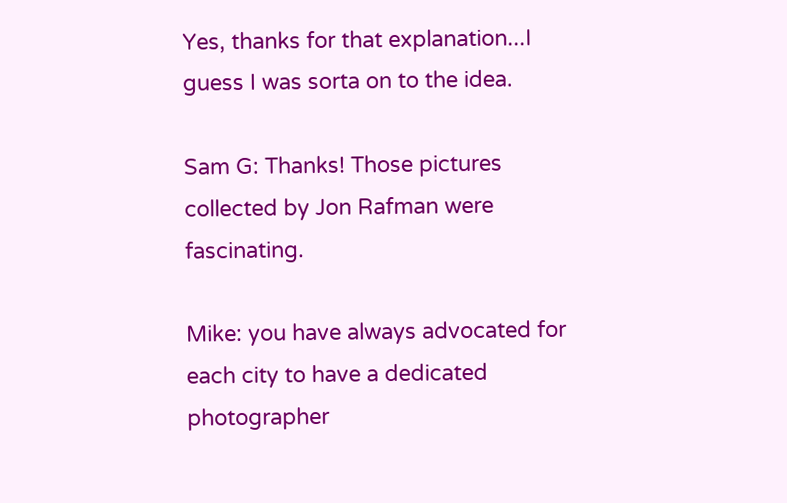Yes, thanks for that explanation...I guess I was sorta on to the idea.

Sam G: Thanks! Those pictures collected by Jon Rafman were fascinating.

Mike: you have always advocated for each city to have a dedicated photographer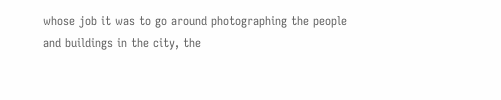whose job it was to go around photographing the people and buildings in the city, the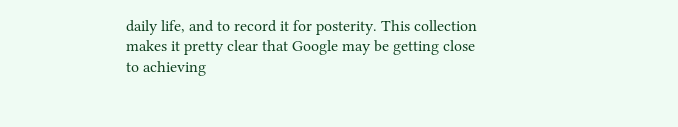daily life, and to record it for posterity. This collection makes it pretty clear that Google may be getting close to achieving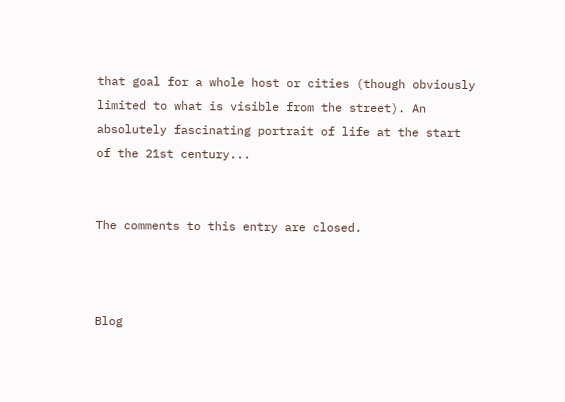that goal for a whole host or cities (though obviously limited to what is visible from the street). An absolutely fascinating portrait of life at the start of the 21st century...


The comments to this entry are closed.



Blog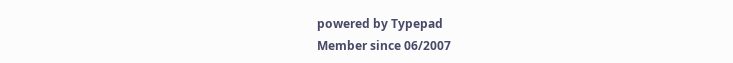powered by Typepad
Member since 06/2007